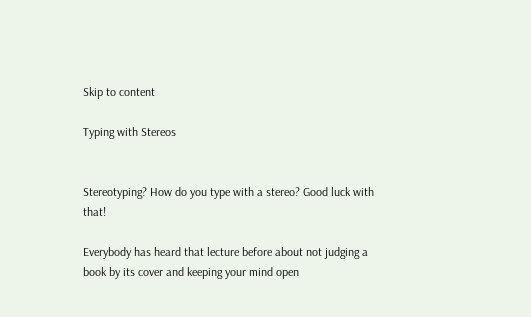Skip to content

Typing with Stereos


Stereotyping? How do you type with a stereo? Good luck with that!

Everybody has heard that lecture before about not judging a book by its cover and keeping your mind open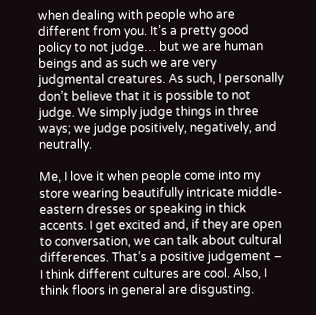when dealing with people who are different from you. It’s a pretty good policy to not judge… but we are human beings and as such we are very judgmental creatures. As such, I personally don’t believe that it is possible to not judge. We simply judge things in three ways; we judge positively, negatively, and neutrally.

Me, I love it when people come into my store wearing beautifully intricate middle-eastern dresses or speaking in thick accents. I get excited and, if they are open to conversation, we can talk about cultural differences. That’s a positive judgement – I think different cultures are cool. Also, I think floors in general are disgusting.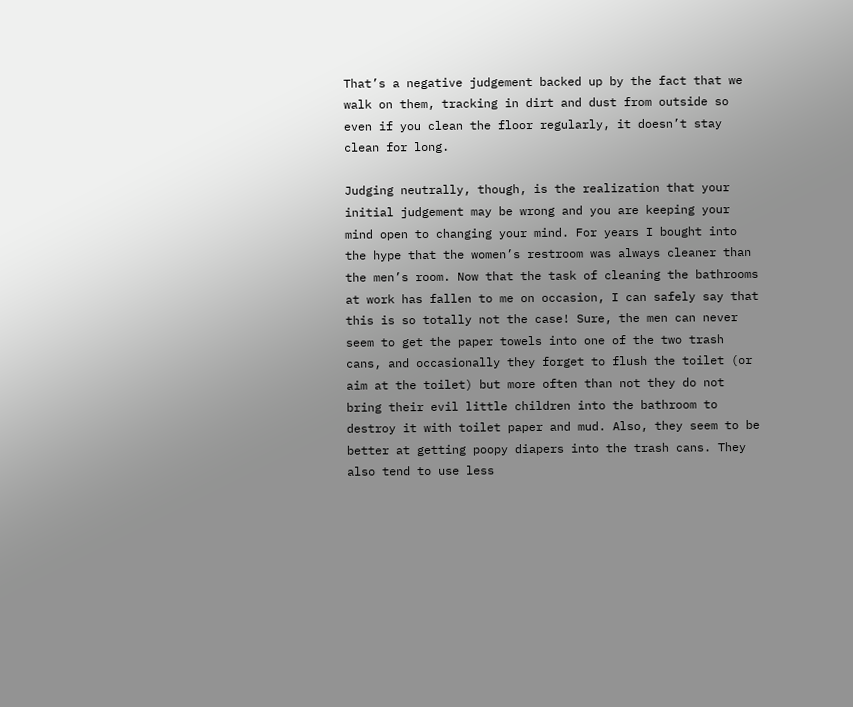That’s a negative judgement backed up by the fact that we walk on them, tracking in dirt and dust from outside so even if you clean the floor regularly, it doesn’t stay clean for long.

Judging neutrally, though, is the realization that your initial judgement may be wrong and you are keeping your mind open to changing your mind. For years I bought into the hype that the women’s restroom was always cleaner than the men’s room. Now that the task of cleaning the bathrooms at work has fallen to me on occasion, I can safely say that this is so totally not the case! Sure, the men can never seem to get the paper towels into one of the two trash cans, and occasionally they forget to flush the toilet (or aim at the toilet) but more often than not they do not bring their evil little children into the bathroom to destroy it with toilet paper and mud. Also, they seem to be better at getting poopy diapers into the trash cans. They also tend to use less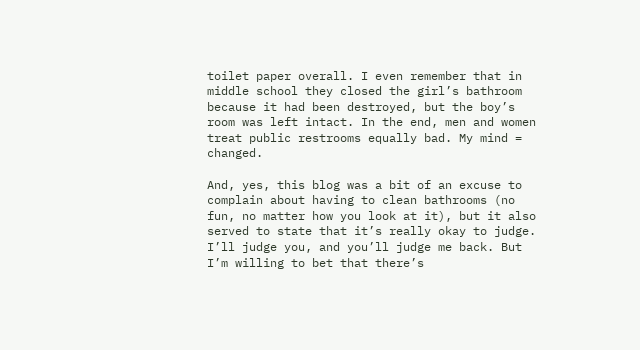toilet paper overall. I even remember that in middle school they closed the girl’s bathroom because it had been destroyed, but the boy’s room was left intact. In the end, men and women treat public restrooms equally bad. My mind = changed.

And, yes, this blog was a bit of an excuse to complain about having to clean bathrooms (no fun, no matter how you look at it), but it also served to state that it’s really okay to judge. I’ll judge you, and you’ll judge me back. But I’m willing to bet that there’s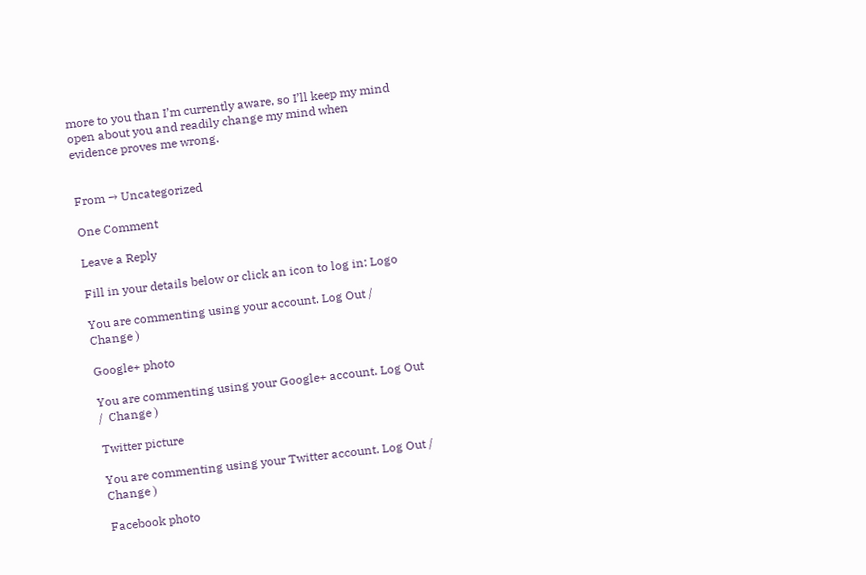more to you than I’m currently aware, so I’ll keep my mind open about you and readily change my mind when evidence proves me wrong.


From → Uncategorized

One Comment

Leave a Reply

Fill in your details below or click an icon to log in: Logo

You are commenting using your account. Log Out /  Change )

Google+ photo

You are commenting using your Google+ account. Log Out /  Change )

Twitter picture

You are commenting using your Twitter account. Log Out /  Change )

Facebook photo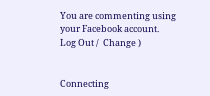You are commenting using your Facebook account. Log Out /  Change )


Connecting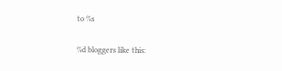to %s

%d bloggers like this: